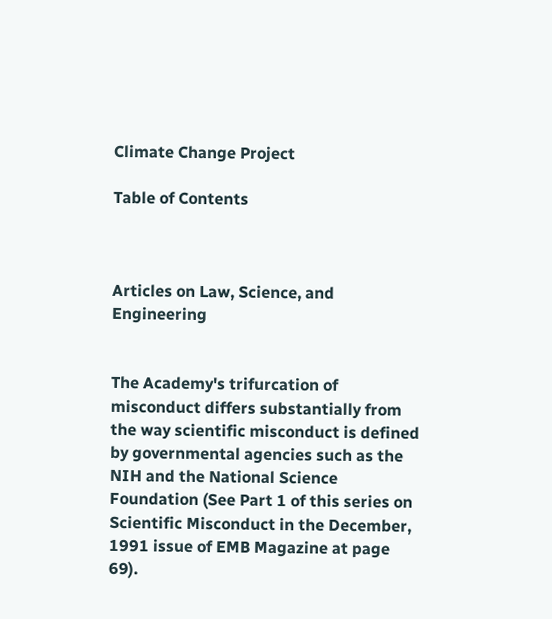Climate Change Project

Table of Contents



Articles on Law, Science, and Engineering


The Academy's trifurcation of misconduct differs substantially from the way scientific misconduct is defined by governmental agencies such as the NIH and the National Science Foundation (See Part 1 of this series on Scientific Misconduct in the December, 1991 issue of EMB Magazine at page 69).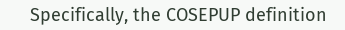Specifically, the COSEPUP definition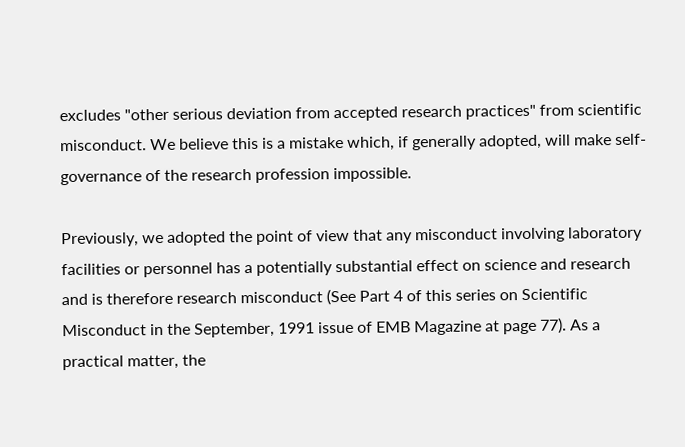excludes "other serious deviation from accepted research practices" from scientific misconduct. We believe this is a mistake which, if generally adopted, will make self-governance of the research profession impossible.

Previously, we adopted the point of view that any misconduct involving laboratory facilities or personnel has a potentially substantial effect on science and research and is therefore research misconduct (See Part 4 of this series on Scientific Misconduct in the September, 1991 issue of EMB Magazine at page 77). As a practical matter, the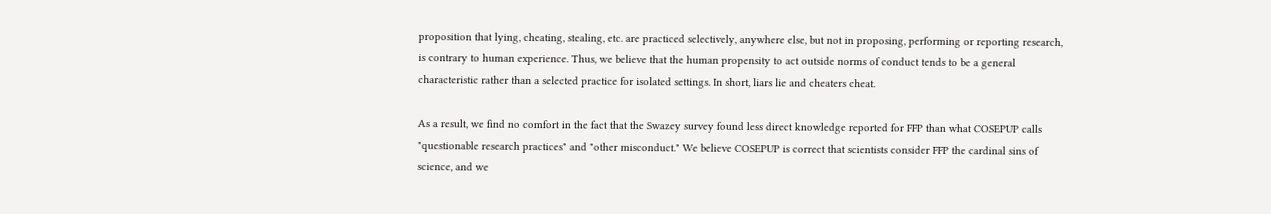proposition that lying, cheating, stealing, etc. are practiced selectively, anywhere else, but not in proposing, performing or reporting research, is contrary to human experience. Thus, we believe that the human propensity to act outside norms of conduct tends to be a general characteristic rather than a selected practice for isolated settings. In short, liars lie and cheaters cheat.

As a result, we find no comfort in the fact that the Swazey survey found less direct knowledge reported for FFP than what COSEPUP calls "questionable research practices" and "other misconduct." We believe COSEPUP is correct that scientists consider FFP the cardinal sins of science, and we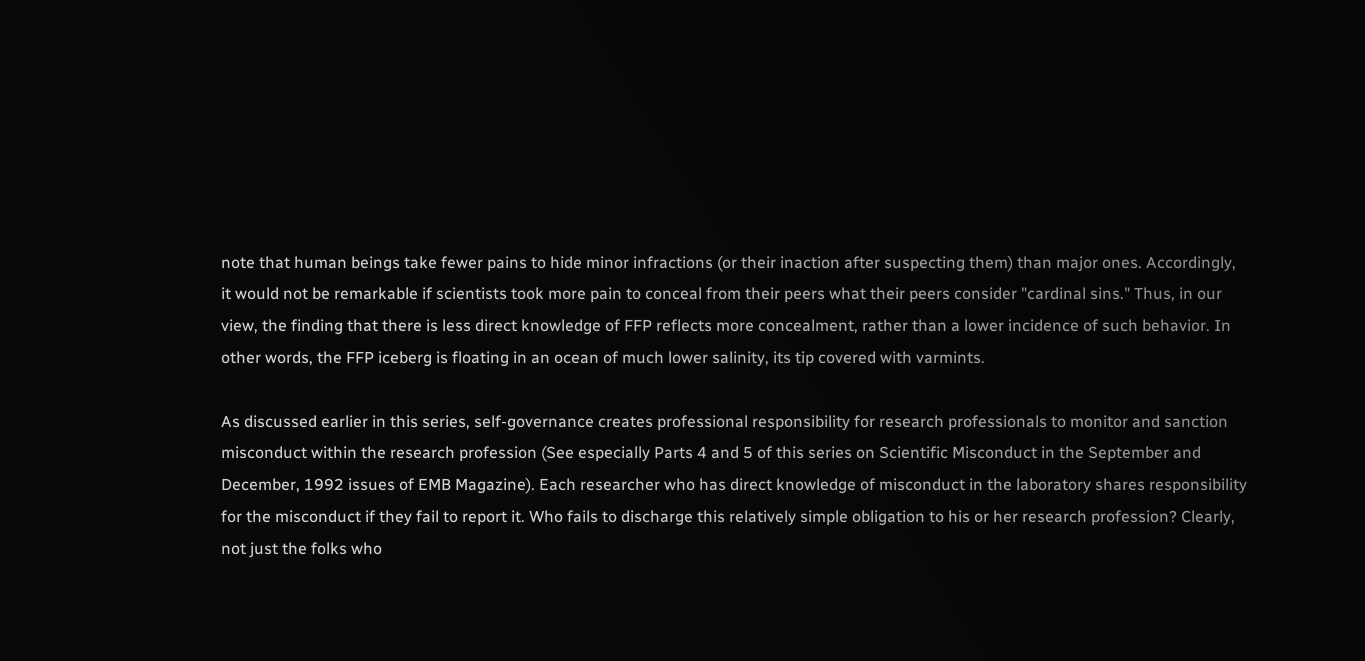note that human beings take fewer pains to hide minor infractions (or their inaction after suspecting them) than major ones. Accordingly, it would not be remarkable if scientists took more pain to conceal from their peers what their peers consider "cardinal sins." Thus, in our view, the finding that there is less direct knowledge of FFP reflects more concealment, rather than a lower incidence of such behavior. In other words, the FFP iceberg is floating in an ocean of much lower salinity, its tip covered with varmints.

As discussed earlier in this series, self-governance creates professional responsibility for research professionals to monitor and sanction misconduct within the research profession (See especially Parts 4 and 5 of this series on Scientific Misconduct in the September and December, 1992 issues of EMB Magazine). Each researcher who has direct knowledge of misconduct in the laboratory shares responsibility for the misconduct if they fail to report it. Who fails to discharge this relatively simple obligation to his or her research profession? Clearly, not just the folks who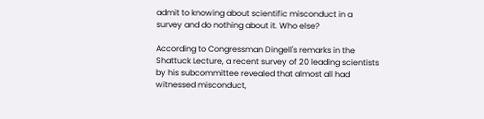admit to knowing about scientific misconduct in a survey and do nothing about it. Who else?

According to Congressman Dingell's remarks in the Shattuck Lecture, a recent survey of 20 leading scientists by his subcommittee revealed that almost all had witnessed misconduct,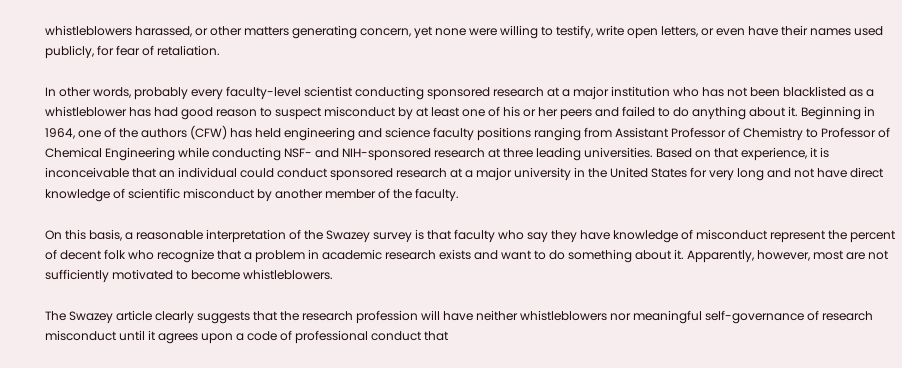whistleblowers harassed, or other matters generating concern, yet none were willing to testify, write open letters, or even have their names used publicly, for fear of retaliation.

In other words, probably every faculty-level scientist conducting sponsored research at a major institution who has not been blacklisted as a whistleblower has had good reason to suspect misconduct by at least one of his or her peers and failed to do anything about it. Beginning in 1964, one of the authors (CFW) has held engineering and science faculty positions ranging from Assistant Professor of Chemistry to Professor of Chemical Engineering while conducting NSF- and NIH-sponsored research at three leading universities. Based on that experience, it is inconceivable that an individual could conduct sponsored research at a major university in the United States for very long and not have direct knowledge of scientific misconduct by another member of the faculty.

On this basis, a reasonable interpretation of the Swazey survey is that faculty who say they have knowledge of misconduct represent the percent of decent folk who recognize that a problem in academic research exists and want to do something about it. Apparently, however, most are not sufficiently motivated to become whistleblowers.

The Swazey article clearly suggests that the research profession will have neither whistleblowers nor meaningful self-governance of research misconduct until it agrees upon a code of professional conduct that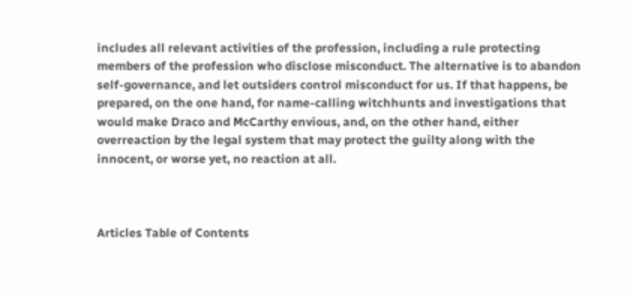includes all relevant activities of the profession, including a rule protecting members of the profession who disclose misconduct. The alternative is to abandon self-governance, and let outsiders control misconduct for us. If that happens, be prepared, on the one hand, for name-calling witchhunts and investigations that would make Draco and McCarthy envious, and, on the other hand, either overreaction by the legal system that may protect the guilty along with the innocent, or worse yet, no reaction at all.



Articles Table of Contents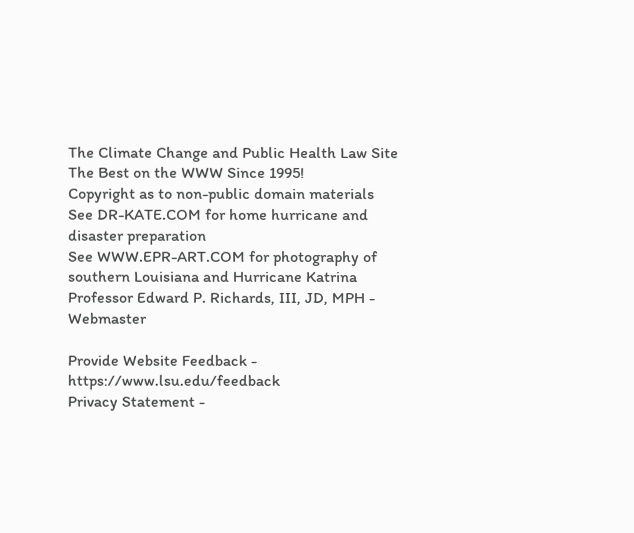The Climate Change and Public Health Law Site
The Best on the WWW Since 1995!
Copyright as to non-public domain materials
See DR-KATE.COM for home hurricane and disaster preparation
See WWW.EPR-ART.COM for photography of southern Louisiana and Hurricane Katrina
Professor Edward P. Richards, III, JD, MPH - Webmaster

Provide Website Feedback - https://www.lsu.edu/feedback
Privacy Statement -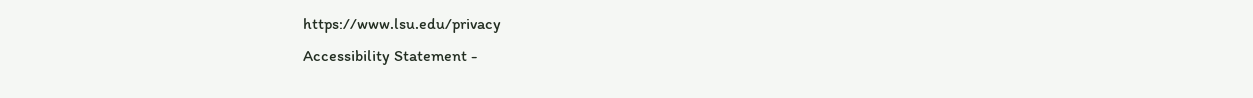https://www.lsu.edu/privacy
Accessibility Statement -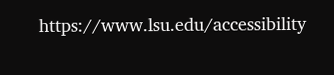https://www.lsu.edu/accessibility